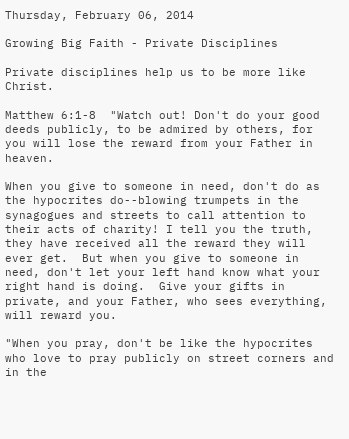Thursday, February 06, 2014

Growing Big Faith - Private Disciplines

Private disciplines help us to be more like Christ.

Matthew 6:1-8  "Watch out! Don't do your good deeds publicly, to be admired by others, for you will lose the reward from your Father in heaven.

When you give to someone in need, don't do as the hypocrites do--blowing trumpets in the synagogues and streets to call attention to their acts of charity! I tell you the truth, they have received all the reward they will ever get.  But when you give to someone in need, don't let your left hand know what your right hand is doing.  Give your gifts in private, and your Father, who sees everything, will reward you.

"When you pray, don't be like the hypocrites who love to pray publicly on street corners and in the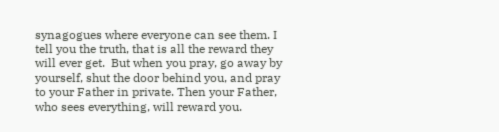synagogues where everyone can see them. I tell you the truth, that is all the reward they will ever get.  But when you pray, go away by yourself, shut the door behind you, and pray to your Father in private. Then your Father, who sees everything, will reward you.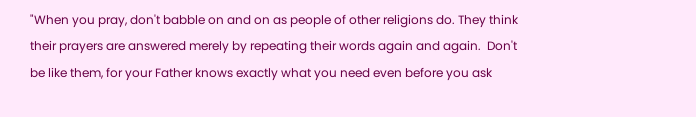"When you pray, don't babble on and on as people of other religions do. They think their prayers are answered merely by repeating their words again and again.  Don't be like them, for your Father knows exactly what you need even before you ask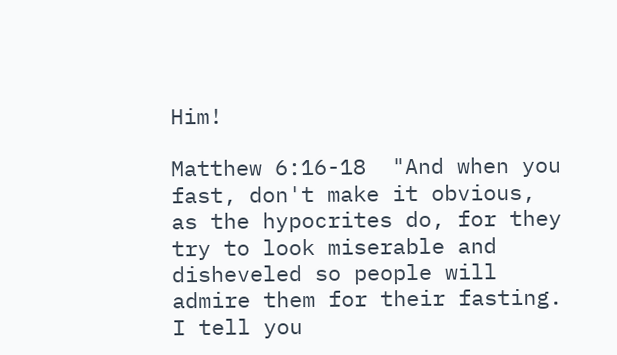Him!

Matthew 6:16-18  "And when you fast, don't make it obvious, as the hypocrites do, for they try to look miserable and disheveled so people will admire them for their fasting. I tell you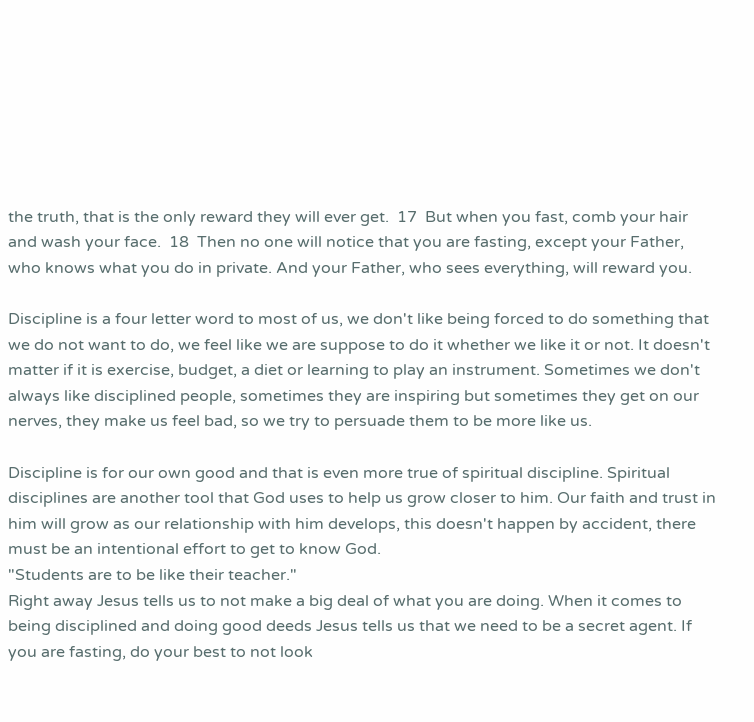the truth, that is the only reward they will ever get.  17  But when you fast, comb your hair and wash your face.  18  Then no one will notice that you are fasting, except your Father, who knows what you do in private. And your Father, who sees everything, will reward you.

Discipline is a four letter word to most of us, we don't like being forced to do something that we do not want to do, we feel like we are suppose to do it whether we like it or not. It doesn't matter if it is exercise, budget, a diet or learning to play an instrument. Sometimes we don't always like disciplined people, sometimes they are inspiring but sometimes they get on our nerves, they make us feel bad, so we try to persuade them to be more like us.

Discipline is for our own good and that is even more true of spiritual discipline. Spiritual disciplines are another tool that God uses to help us grow closer to him. Our faith and trust in him will grow as our relationship with him develops, this doesn't happen by accident, there must be an intentional effort to get to know God.
"Students are to be like their teacher."
Right away Jesus tells us to not make a big deal of what you are doing. When it comes to being disciplined and doing good deeds Jesus tells us that we need to be a secret agent. If you are fasting, do your best to not look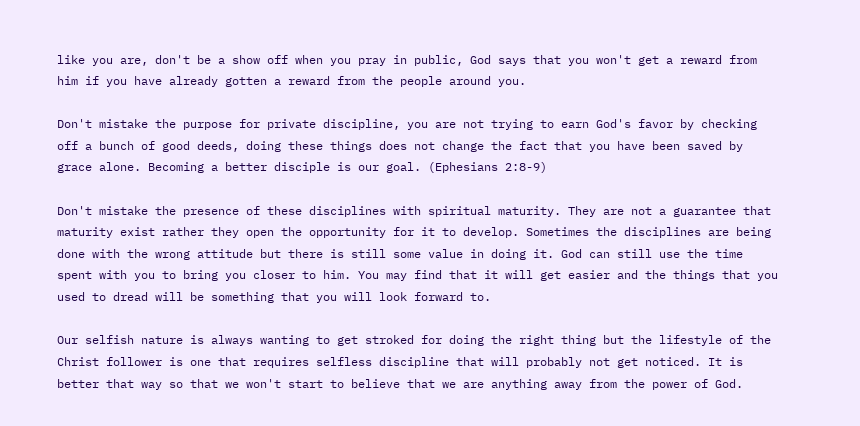like you are, don't be a show off when you pray in public, God says that you won't get a reward from him if you have already gotten a reward from the people around you.

Don't mistake the purpose for private discipline, you are not trying to earn God's favor by checking off a bunch of good deeds, doing these things does not change the fact that you have been saved by grace alone. Becoming a better disciple is our goal. (Ephesians 2:8-9)

Don't mistake the presence of these disciplines with spiritual maturity. They are not a guarantee that maturity exist rather they open the opportunity for it to develop. Sometimes the disciplines are being done with the wrong attitude but there is still some value in doing it. God can still use the time spent with you to bring you closer to him. You may find that it will get easier and the things that you used to dread will be something that you will look forward to.

Our selfish nature is always wanting to get stroked for doing the right thing but the lifestyle of the Christ follower is one that requires selfless discipline that will probably not get noticed. It is better that way so that we won't start to believe that we are anything away from the power of God.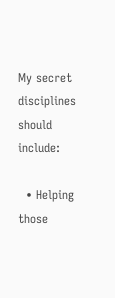My secret disciplines should include:

  • Helping those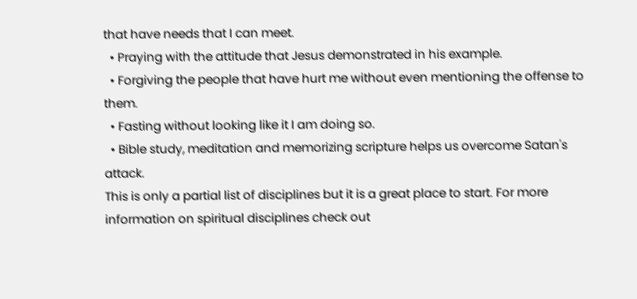that have needs that I can meet.
  • Praying with the attitude that Jesus demonstrated in his example.
  • Forgiving the people that have hurt me without even mentioning the offense to them.
  • Fasting without looking like it I am doing so.
  • Bible study, meditation and memorizing scripture helps us overcome Satan's attack.
This is only a partial list of disciplines but it is a great place to start. For more information on spiritual disciplines check out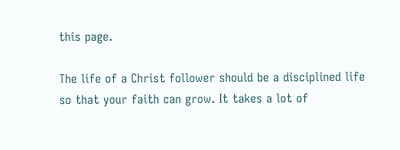this page.

The life of a Christ follower should be a disciplined life so that your faith can grow. It takes a lot of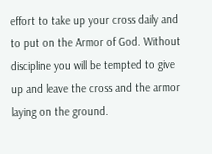effort to take up your cross daily and to put on the Armor of God. Without discipline you will be tempted to give up and leave the cross and the armor laying on the ground.